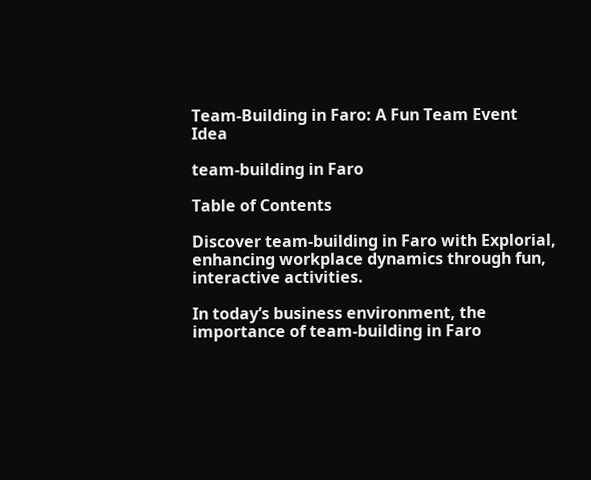Team-Building in Faro: A Fun Team Event Idea

team-building in Faro

Table of Contents

Discover team-building in Faro with Explorial, enhancing workplace dynamics through fun, interactive activities.

In today’s business environment, the importance of team-building in Faro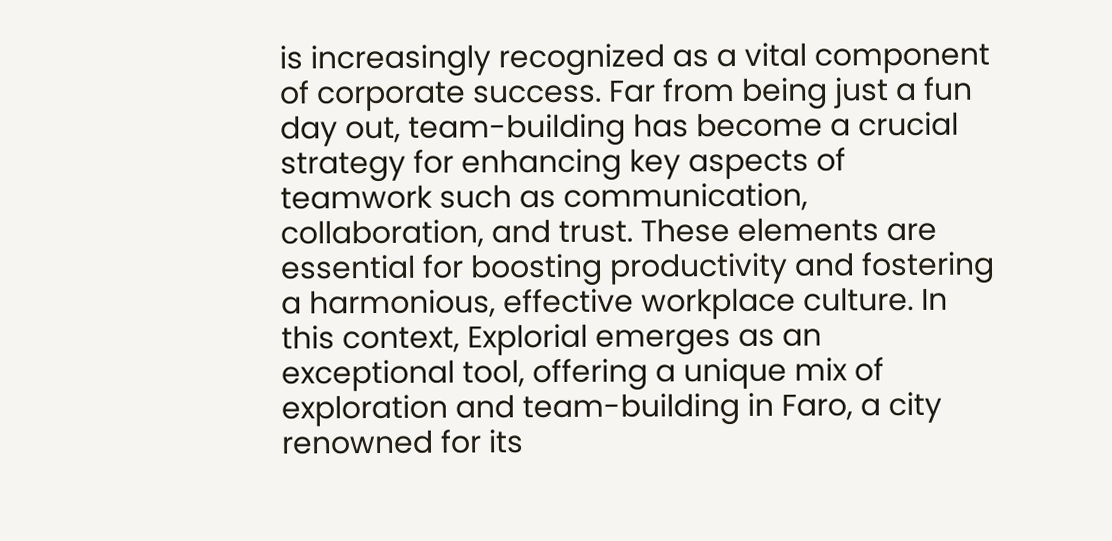is increasingly recognized as a vital component of corporate success. Far from being just a fun day out, team-building has become a crucial strategy for enhancing key aspects of teamwork such as communication, collaboration, and trust. These elements are essential for boosting productivity and fostering a harmonious, effective workplace culture. In this context, Explorial emerges as an exceptional tool, offering a unique mix of exploration and team-building in Faro, a city renowned for its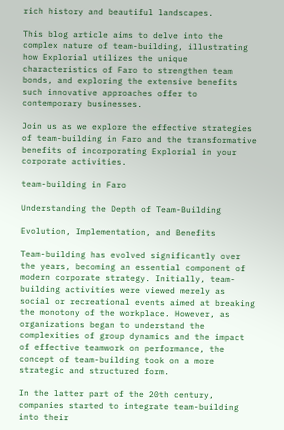rich history and beautiful landscapes.

This blog article aims to delve into the complex nature of team-building, illustrating how Explorial utilizes the unique characteristics of Faro to strengthen team bonds, and exploring the extensive benefits such innovative approaches offer to contemporary businesses.

Join us as we explore the effective strategies of team-building in Faro and the transformative benefits of incorporating Explorial in your corporate activities.

team-building in Faro

Understanding the Depth of Team-Building

Evolution, Implementation, and Benefits

Team-building has evolved significantly over the years, becoming an essential component of modern corporate strategy. Initially, team-building activities were viewed merely as social or recreational events aimed at breaking the monotony of the workplace. However, as organizations began to understand the complexities of group dynamics and the impact of effective teamwork on performance, the concept of team-building took on a more strategic and structured form.

In the latter part of the 20th century, companies started to integrate team-building into their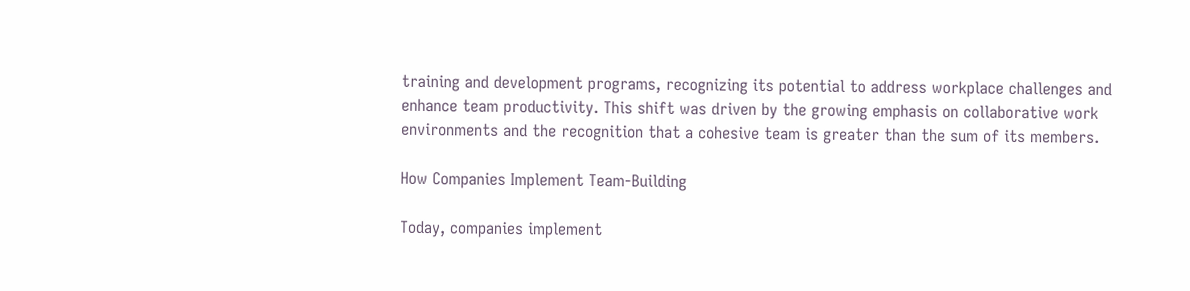training and development programs, recognizing its potential to address workplace challenges and enhance team productivity. This shift was driven by the growing emphasis on collaborative work environments and the recognition that a cohesive team is greater than the sum of its members.

How Companies Implement Team-Building

Today, companies implement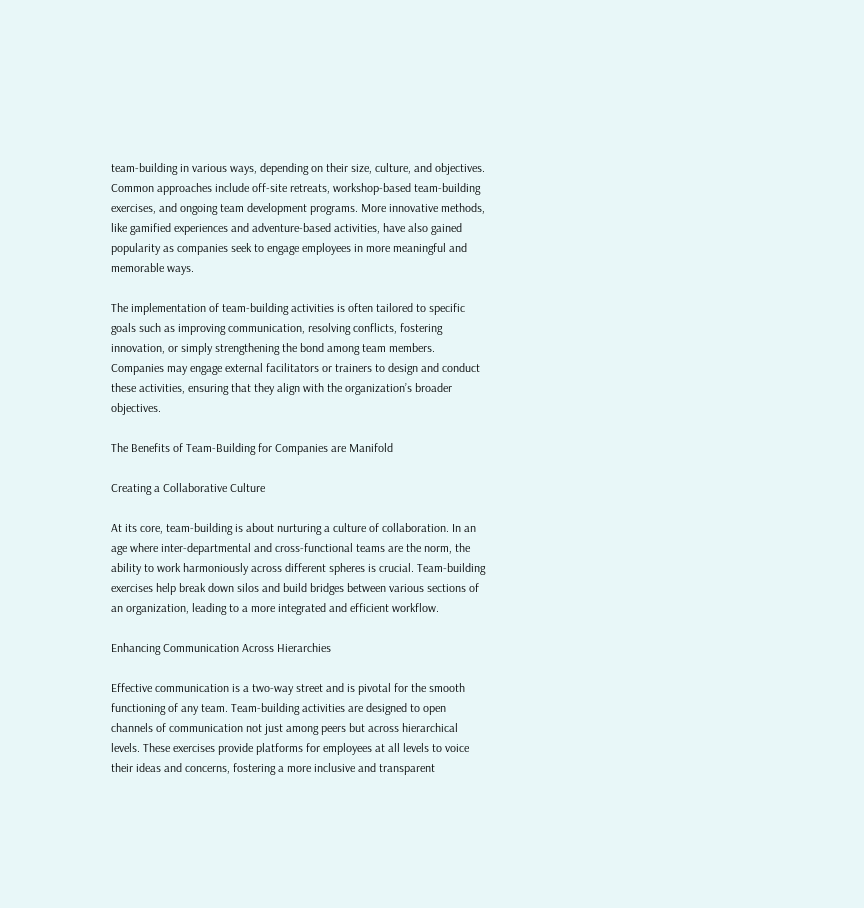team-building in various ways, depending on their size, culture, and objectives. Common approaches include off-site retreats, workshop-based team-building exercises, and ongoing team development programs. More innovative methods, like gamified experiences and adventure-based activities, have also gained popularity as companies seek to engage employees in more meaningful and memorable ways.

The implementation of team-building activities is often tailored to specific goals such as improving communication, resolving conflicts, fostering innovation, or simply strengthening the bond among team members. Companies may engage external facilitators or trainers to design and conduct these activities, ensuring that they align with the organization’s broader objectives.

The Benefits of Team-Building for Companies are Manifold

Creating a Collaborative Culture

At its core, team-building is about nurturing a culture of collaboration. In an age where inter-departmental and cross-functional teams are the norm, the ability to work harmoniously across different spheres is crucial. Team-building exercises help break down silos and build bridges between various sections of an organization, leading to a more integrated and efficient workflow.

Enhancing Communication Across Hierarchies

Effective communication is a two-way street and is pivotal for the smooth functioning of any team. Team-building activities are designed to open channels of communication not just among peers but across hierarchical levels. These exercises provide platforms for employees at all levels to voice their ideas and concerns, fostering a more inclusive and transparent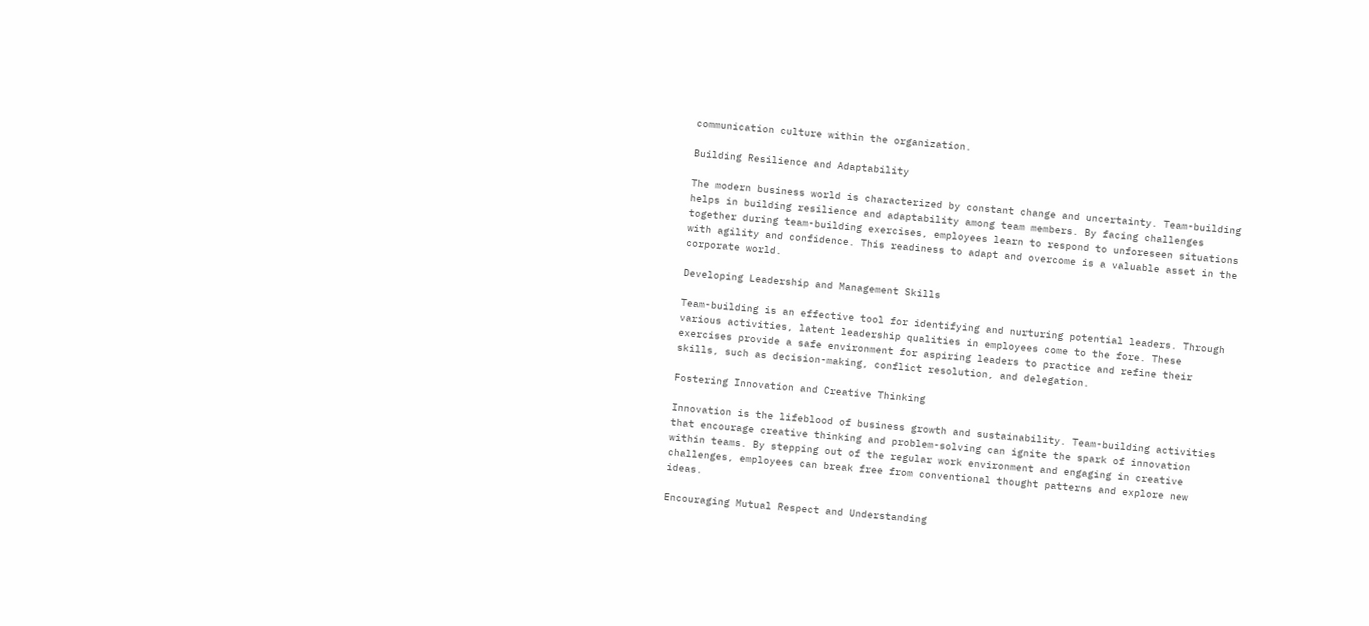communication culture within the organization.

Building Resilience and Adaptability

The modern business world is characterized by constant change and uncertainty. Team-building helps in building resilience and adaptability among team members. By facing challenges together during team-building exercises, employees learn to respond to unforeseen situations with agility and confidence. This readiness to adapt and overcome is a valuable asset in the corporate world.

Developing Leadership and Management Skills

Team-building is an effective tool for identifying and nurturing potential leaders. Through various activities, latent leadership qualities in employees come to the fore. These exercises provide a safe environment for aspiring leaders to practice and refine their skills, such as decision-making, conflict resolution, and delegation.

Fostering Innovation and Creative Thinking

Innovation is the lifeblood of business growth and sustainability. Team-building activities that encourage creative thinking and problem-solving can ignite the spark of innovation within teams. By stepping out of the regular work environment and engaging in creative challenges, employees can break free from conventional thought patterns and explore new ideas.

Encouraging Mutual Respect and Understanding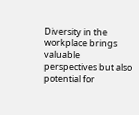Diversity in the workplace brings valuable perspectives but also potential for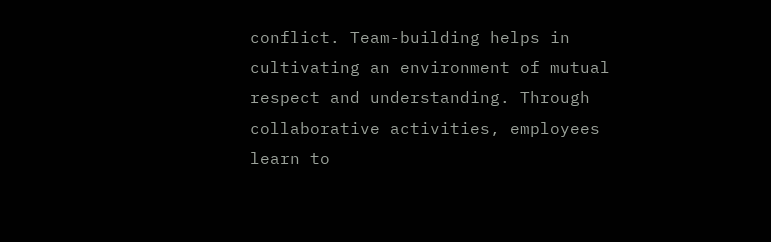conflict. Team-building helps in cultivating an environment of mutual respect and understanding. Through collaborative activities, employees learn to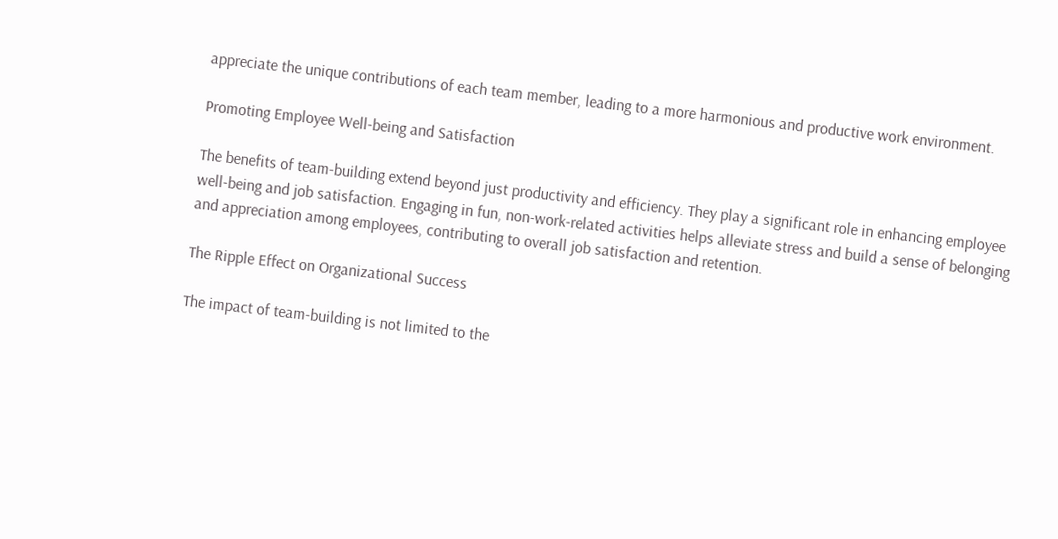appreciate the unique contributions of each team member, leading to a more harmonious and productive work environment.

Promoting Employee Well-being and Satisfaction

The benefits of team-building extend beyond just productivity and efficiency. They play a significant role in enhancing employee well-being and job satisfaction. Engaging in fun, non-work-related activities helps alleviate stress and build a sense of belonging and appreciation among employees, contributing to overall job satisfaction and retention.

The Ripple Effect on Organizational Success

The impact of team-building is not limited to the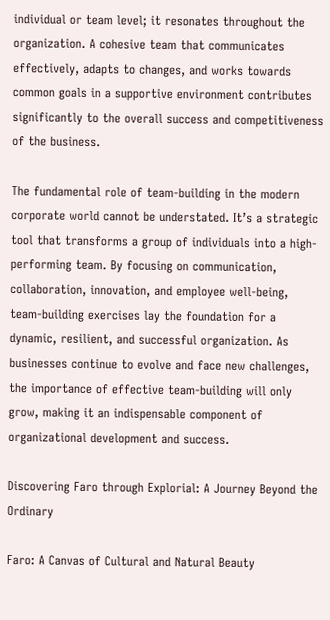individual or team level; it resonates throughout the organization. A cohesive team that communicates effectively, adapts to changes, and works towards common goals in a supportive environment contributes significantly to the overall success and competitiveness of the business.

The fundamental role of team-building in the modern corporate world cannot be understated. It’s a strategic tool that transforms a group of individuals into a high-performing team. By focusing on communication, collaboration, innovation, and employee well-being, team-building exercises lay the foundation for a dynamic, resilient, and successful organization. As businesses continue to evolve and face new challenges, the importance of effective team-building will only grow, making it an indispensable component of organizational development and success.

Discovering Faro through Explorial: A Journey Beyond the Ordinary

Faro: A Canvas of Cultural and Natural Beauty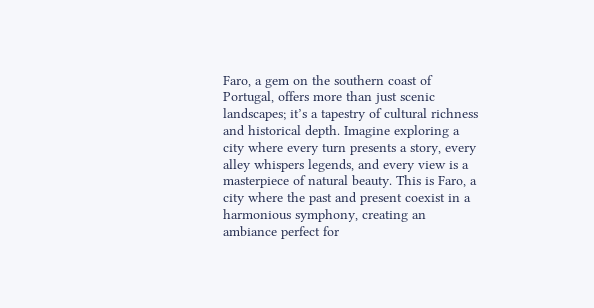Faro, a gem on the southern coast of Portugal, offers more than just scenic landscapes; it’s a tapestry of cultural richness and historical depth. Imagine exploring a city where every turn presents a story, every alley whispers legends, and every view is a masterpiece of natural beauty. This is Faro, a city where the past and present coexist in a harmonious symphony, creating an ambiance perfect for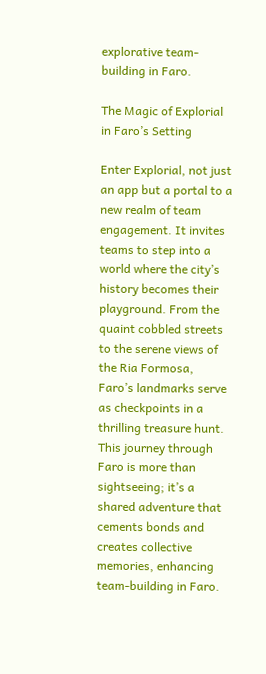explorative team-building in Faro.

The Magic of Explorial in Faro’s Setting

Enter Explorial, not just an app but a portal to a new realm of team engagement. It invites teams to step into a world where the city’s history becomes their playground. From the quaint cobbled streets to the serene views of the Ria Formosa, Faro’s landmarks serve as checkpoints in a thrilling treasure hunt. This journey through Faro is more than sightseeing; it’s a shared adventure that cements bonds and creates collective memories, enhancing team-building in Faro.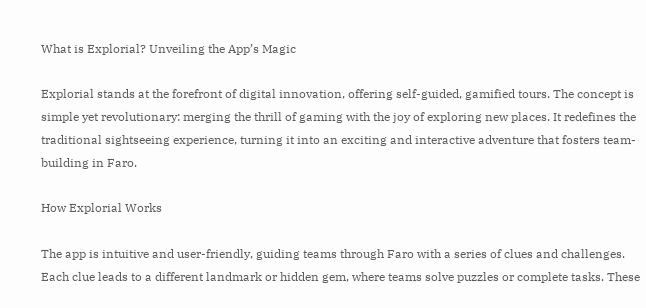What is Explorial? Unveiling the App’s Magic

Explorial stands at the forefront of digital innovation, offering self-guided, gamified tours. The concept is simple yet revolutionary: merging the thrill of gaming with the joy of exploring new places. It redefines the traditional sightseeing experience, turning it into an exciting and interactive adventure that fosters team-building in Faro.

How Explorial Works

The app is intuitive and user-friendly, guiding teams through Faro with a series of clues and challenges. Each clue leads to a different landmark or hidden gem, where teams solve puzzles or complete tasks. These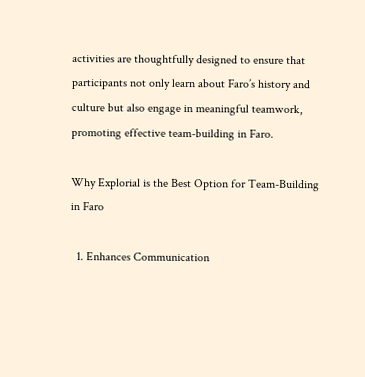activities are thoughtfully designed to ensure that participants not only learn about Faro’s history and culture but also engage in meaningful teamwork, promoting effective team-building in Faro.

Why Explorial is the Best Option for Team-Building in Faro

  1. Enhances Communication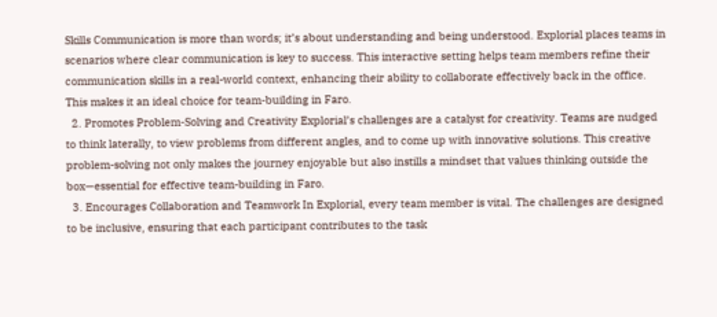Skills Communication is more than words; it’s about understanding and being understood. Explorial places teams in scenarios where clear communication is key to success. This interactive setting helps team members refine their communication skills in a real-world context, enhancing their ability to collaborate effectively back in the office. This makes it an ideal choice for team-building in Faro.
  2. Promotes Problem-Solving and Creativity Explorial’s challenges are a catalyst for creativity. Teams are nudged to think laterally, to view problems from different angles, and to come up with innovative solutions. This creative problem-solving not only makes the journey enjoyable but also instills a mindset that values thinking outside the box—essential for effective team-building in Faro.
  3. Encourages Collaboration and Teamwork In Explorial, every team member is vital. The challenges are designed to be inclusive, ensuring that each participant contributes to the task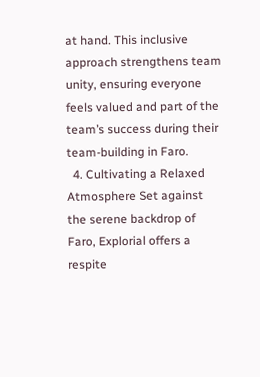at hand. This inclusive approach strengthens team unity, ensuring everyone feels valued and part of the team’s success during their team-building in Faro.
  4. Cultivating a Relaxed Atmosphere Set against the serene backdrop of Faro, Explorial offers a respite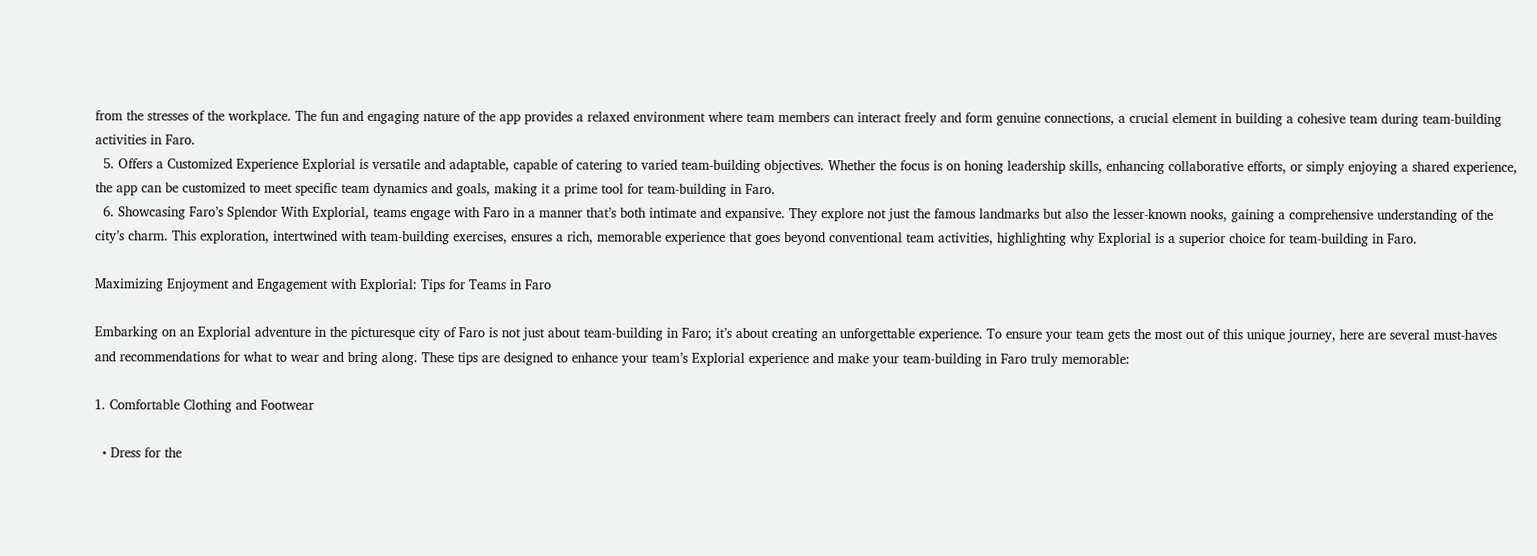from the stresses of the workplace. The fun and engaging nature of the app provides a relaxed environment where team members can interact freely and form genuine connections, a crucial element in building a cohesive team during team-building activities in Faro.
  5. Offers a Customized Experience Explorial is versatile and adaptable, capable of catering to varied team-building objectives. Whether the focus is on honing leadership skills, enhancing collaborative efforts, or simply enjoying a shared experience, the app can be customized to meet specific team dynamics and goals, making it a prime tool for team-building in Faro.
  6. Showcasing Faro’s Splendor With Explorial, teams engage with Faro in a manner that’s both intimate and expansive. They explore not just the famous landmarks but also the lesser-known nooks, gaining a comprehensive understanding of the city’s charm. This exploration, intertwined with team-building exercises, ensures a rich, memorable experience that goes beyond conventional team activities, highlighting why Explorial is a superior choice for team-building in Faro.

Maximizing Enjoyment and Engagement with Explorial: Tips for Teams in Faro

Embarking on an Explorial adventure in the picturesque city of Faro is not just about team-building in Faro; it’s about creating an unforgettable experience. To ensure your team gets the most out of this unique journey, here are several must-haves and recommendations for what to wear and bring along. These tips are designed to enhance your team’s Explorial experience and make your team-building in Faro truly memorable:

1. Comfortable Clothing and Footwear

  • Dress for the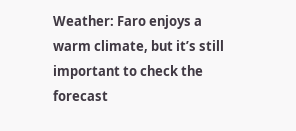Weather: Faro enjoys a warm climate, but it’s still important to check the forecast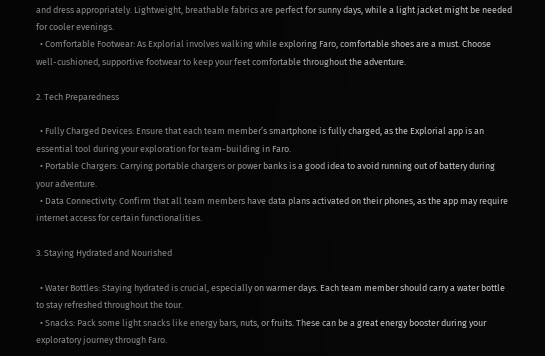and dress appropriately. Lightweight, breathable fabrics are perfect for sunny days, while a light jacket might be needed for cooler evenings.
  • Comfortable Footwear: As Explorial involves walking while exploring Faro, comfortable shoes are a must. Choose well-cushioned, supportive footwear to keep your feet comfortable throughout the adventure.

2. Tech Preparedness

  • Fully Charged Devices: Ensure that each team member’s smartphone is fully charged, as the Explorial app is an essential tool during your exploration for team-building in Faro.
  • Portable Chargers: Carrying portable chargers or power banks is a good idea to avoid running out of battery during your adventure.
  • Data Connectivity: Confirm that all team members have data plans activated on their phones, as the app may require internet access for certain functionalities.

3. Staying Hydrated and Nourished

  • Water Bottles: Staying hydrated is crucial, especially on warmer days. Each team member should carry a water bottle to stay refreshed throughout the tour.
  • Snacks: Pack some light snacks like energy bars, nuts, or fruits. These can be a great energy booster during your exploratory journey through Faro.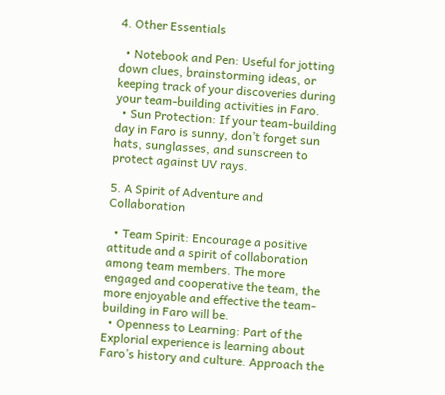4. Other Essentials

  • Notebook and Pen: Useful for jotting down clues, brainstorming ideas, or keeping track of your discoveries during your team-building activities in Faro.
  • Sun Protection: If your team-building day in Faro is sunny, don’t forget sun hats, sunglasses, and sunscreen to protect against UV rays.

5. A Spirit of Adventure and Collaboration

  • Team Spirit: Encourage a positive attitude and a spirit of collaboration among team members. The more engaged and cooperative the team, the more enjoyable and effective the team-building in Faro will be.
  • Openness to Learning: Part of the Explorial experience is learning about Faro’s history and culture. Approach the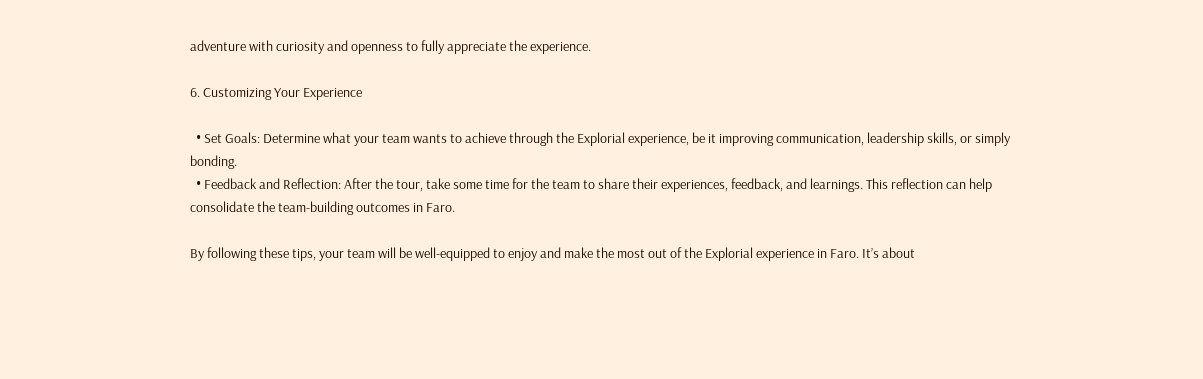adventure with curiosity and openness to fully appreciate the experience.

6. Customizing Your Experience

  • Set Goals: Determine what your team wants to achieve through the Explorial experience, be it improving communication, leadership skills, or simply bonding.
  • Feedback and Reflection: After the tour, take some time for the team to share their experiences, feedback, and learnings. This reflection can help consolidate the team-building outcomes in Faro.

By following these tips, your team will be well-equipped to enjoy and make the most out of the Explorial experience in Faro. It’s about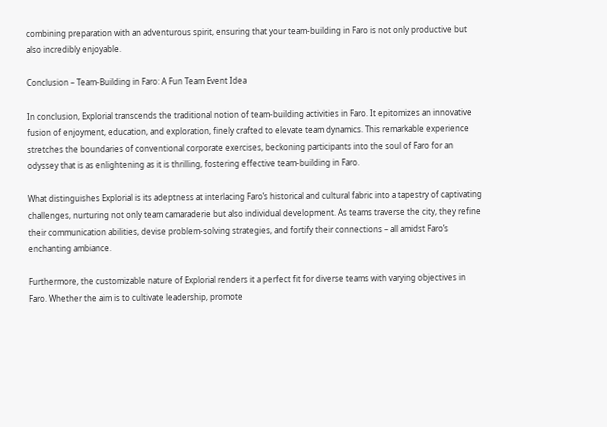combining preparation with an adventurous spirit, ensuring that your team-building in Faro is not only productive but also incredibly enjoyable.

Conclusion – Team-Building in Faro: A Fun Team Event Idea

In conclusion, Explorial transcends the traditional notion of team-building activities in Faro. It epitomizes an innovative fusion of enjoyment, education, and exploration, finely crafted to elevate team dynamics. This remarkable experience stretches the boundaries of conventional corporate exercises, beckoning participants into the soul of Faro for an odyssey that is as enlightening as it is thrilling, fostering effective team-building in Faro.

What distinguishes Explorial is its adeptness at interlacing Faro’s historical and cultural fabric into a tapestry of captivating challenges, nurturing not only team camaraderie but also individual development. As teams traverse the city, they refine their communication abilities, devise problem-solving strategies, and fortify their connections – all amidst Faro’s enchanting ambiance.

Furthermore, the customizable nature of Explorial renders it a perfect fit for diverse teams with varying objectives in Faro. Whether the aim is to cultivate leadership, promote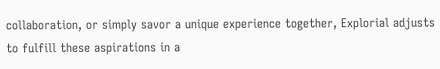collaboration, or simply savor a unique experience together, Explorial adjusts to fulfill these aspirations in a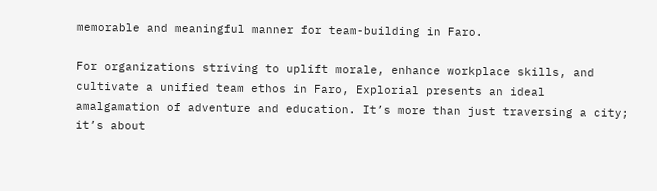memorable and meaningful manner for team-building in Faro.

For organizations striving to uplift morale, enhance workplace skills, and cultivate a unified team ethos in Faro, Explorial presents an ideal amalgamation of adventure and education. It’s more than just traversing a city; it’s about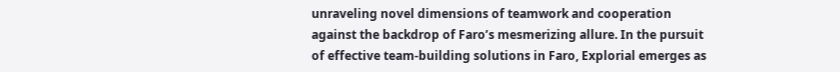unraveling novel dimensions of teamwork and cooperation against the backdrop of Faro’s mesmerizing allure. In the pursuit of effective team-building solutions in Faro, Explorial emerges as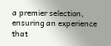a premier selection, ensuring an experience that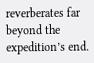reverberates far beyond the expedition’s end.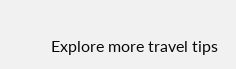Explore more travel tips